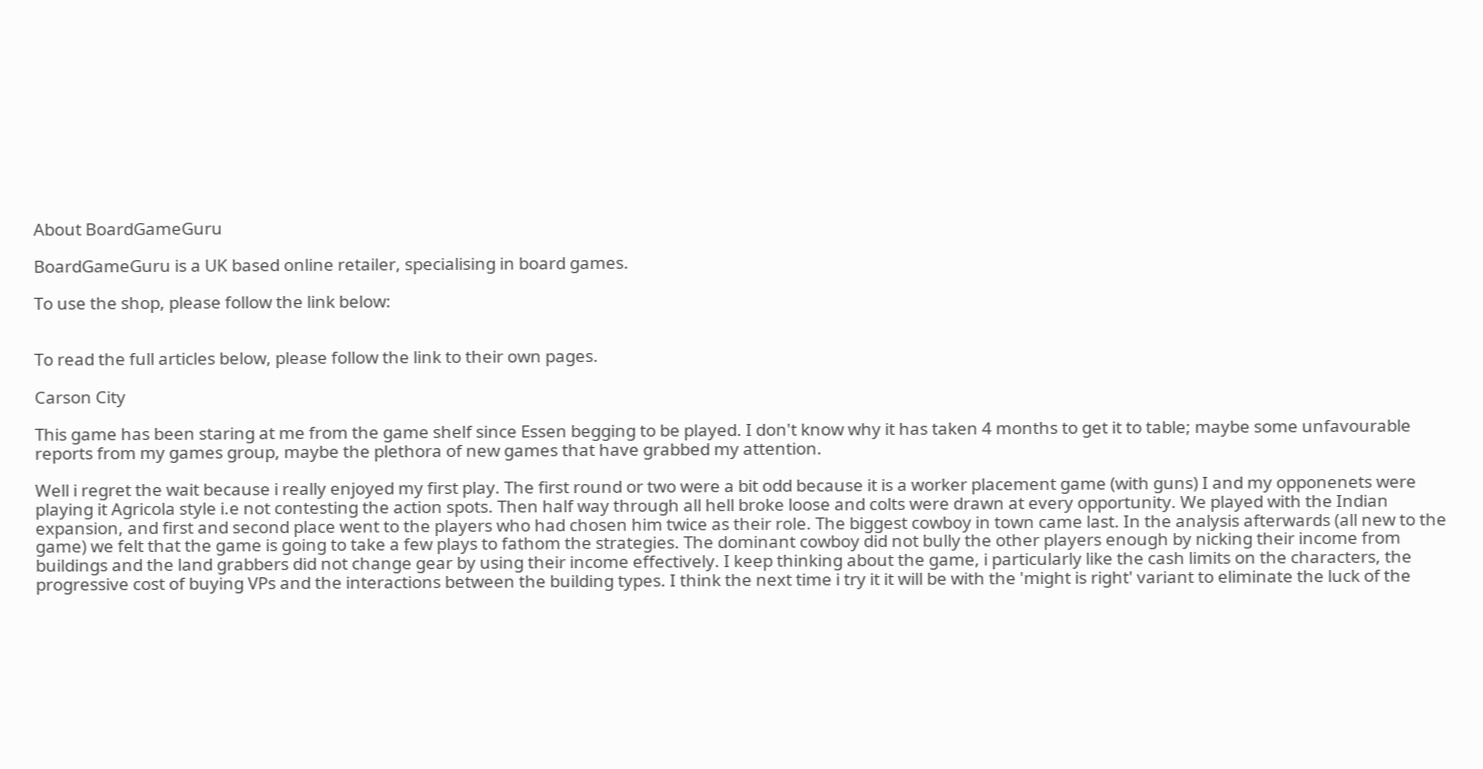About BoardGameGuru

BoardGameGuru is a UK based online retailer, specialising in board games.

To use the shop, please follow the link below:


To read the full articles below, please follow the link to their own pages.

Carson City

This game has been staring at me from the game shelf since Essen begging to be played. I don't know why it has taken 4 months to get it to table; maybe some unfavourable reports from my games group, maybe the plethora of new games that have grabbed my attention.

Well i regret the wait because i really enjoyed my first play. The first round or two were a bit odd because it is a worker placement game (with guns) I and my opponenets were playing it Agricola style i.e not contesting the action spots. Then half way through all hell broke loose and colts were drawn at every opportunity. We played with the Indian expansion, and first and second place went to the players who had chosen him twice as their role. The biggest cowboy in town came last. In the analysis afterwards (all new to the game) we felt that the game is going to take a few plays to fathom the strategies. The dominant cowboy did not bully the other players enough by nicking their income from buildings and the land grabbers did not change gear by using their income effectively. I keep thinking about the game, i particularly like the cash limits on the characters, the progressive cost of buying VPs and the interactions between the building types. I think the next time i try it it will be with the 'might is right' variant to eliminate the luck of the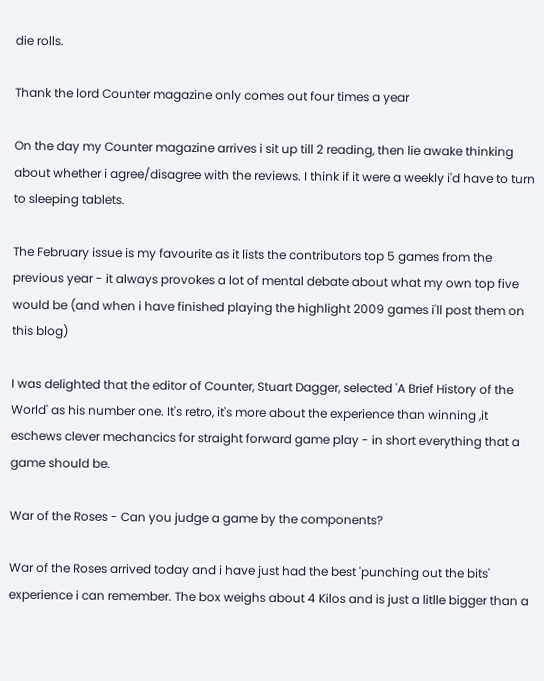die rolls.

Thank the lord Counter magazine only comes out four times a year

On the day my Counter magazine arrives i sit up till 2 reading, then lie awake thinking about whether i agree/disagree with the reviews. I think if it were a weekly i'd have to turn to sleeping tablets.

The February issue is my favourite as it lists the contributors top 5 games from the previous year - it always provokes a lot of mental debate about what my own top five would be (and when i have finished playing the highlight 2009 games i'll post them on this blog)

I was delighted that the editor of Counter, Stuart Dagger, selected 'A Brief History of the World' as his number one. It's retro, it's more about the experience than winning ,it eschews clever mechancics for straight forward game play - in short everything that a game should be.

War of the Roses - Can you judge a game by the components?

War of the Roses arrived today and i have just had the best 'punching out the bits' experience i can remember. The box weighs about 4 Kilos and is just a litlle bigger than a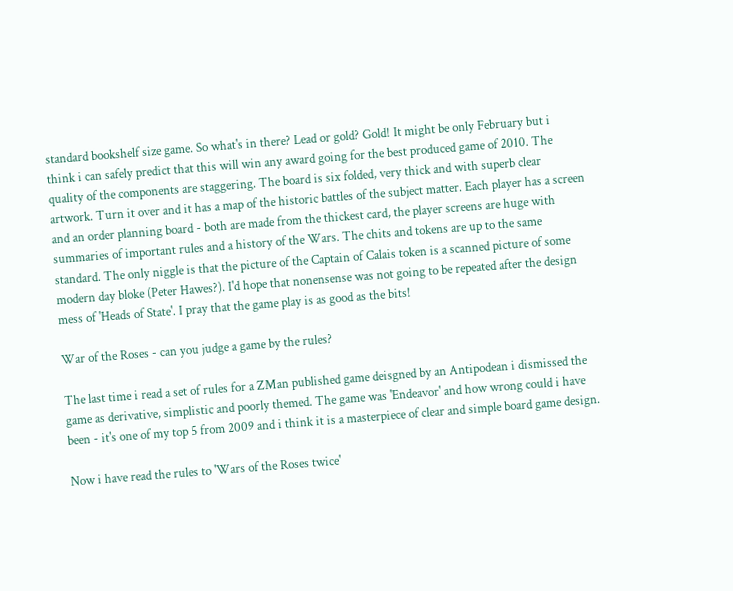standard bookshelf size game. So what's in there? Lead or gold? Gold! It might be only February but i think i can safely predict that this will win any award going for the best produced game of 2010. The quality of the components are staggering. The board is six folded, very thick and with superb clear artwork. Turn it over and it has a map of the historic battles of the subject matter. Each player has a screen and an order planning board - both are made from the thickest card, the player screens are huge with summaries of important rules and a history of the Wars. The chits and tokens are up to the same standard. The only niggle is that the picture of the Captain of Calais token is a scanned picture of some modern day bloke (Peter Hawes?). I'd hope that nonensense was not going to be repeated after the design mess of 'Heads of State'. I pray that the game play is as good as the bits!

War of the Roses - can you judge a game by the rules?

The last time i read a set of rules for a ZMan published game deisgned by an Antipodean i dismissed the game as derivative, simplistic and poorly themed. The game was 'Endeavor' and how wrong could i have been - it's one of my top 5 from 2009 and i think it is a masterpiece of clear and simple board game design.

Now i have read the rules to 'Wars of the Roses twice'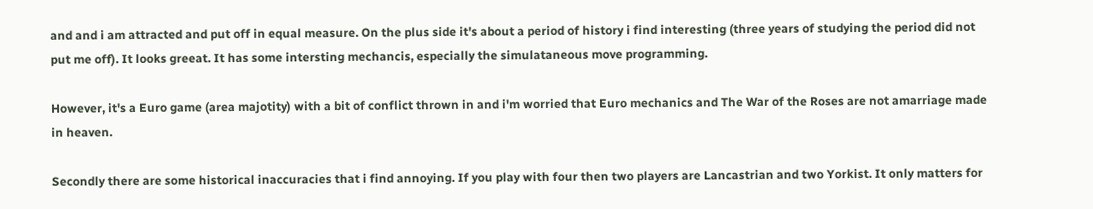and and i am attracted and put off in equal measure. On the plus side it's about a period of history i find interesting (three years of studying the period did not put me off). It looks greeat. It has some intersting mechancis, especially the simulataneous move programming.

However, it's a Euro game (area majotity) with a bit of conflict thrown in and i'm worried that Euro mechanics and The War of the Roses are not amarriage made in heaven.

Secondly there are some historical inaccuracies that i find annoying. If you play with four then two players are Lancastrian and two Yorkist. It only matters for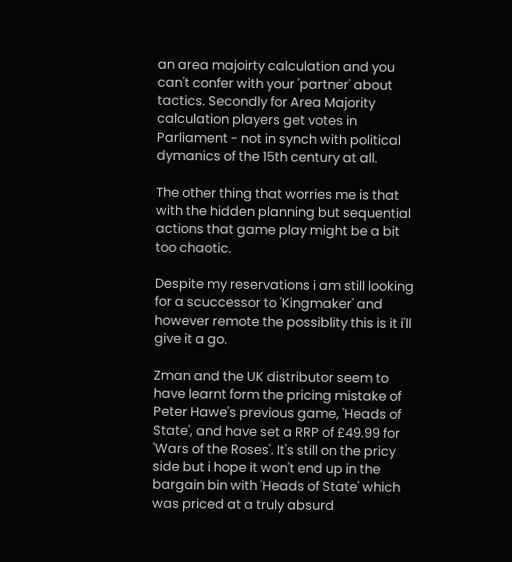an area majoirty calculation and you can't confer with your 'partner' about tactics. Secondly for Area Majority calculation players get votes in Parliament - not in synch with political dymanics of the 15th century at all.

The other thing that worries me is that with the hidden planning but sequential actions that game play might be a bit too chaotic.

Despite my reservations i am still looking for a scuccessor to 'Kingmaker' and however remote the possiblity this is it i'll give it a go.

Zman and the UK distributor seem to have learnt form the pricing mistake of Peter Hawe's previous game, 'Heads of State', and have set a RRP of £49.99 for 'Wars of the Roses'. It's still on the pricy side but i hope it won't end up in the bargain bin with 'Heads of State' which was priced at a truly absurd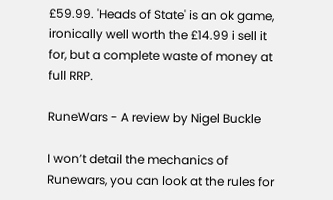£59.99. 'Heads of State' is an ok game, ironically well worth the £14.99 i sell it for, but a complete waste of money at full RRP.

RuneWars - A review by Nigel Buckle

I won’t detail the mechanics of Runewars, you can look at the rules for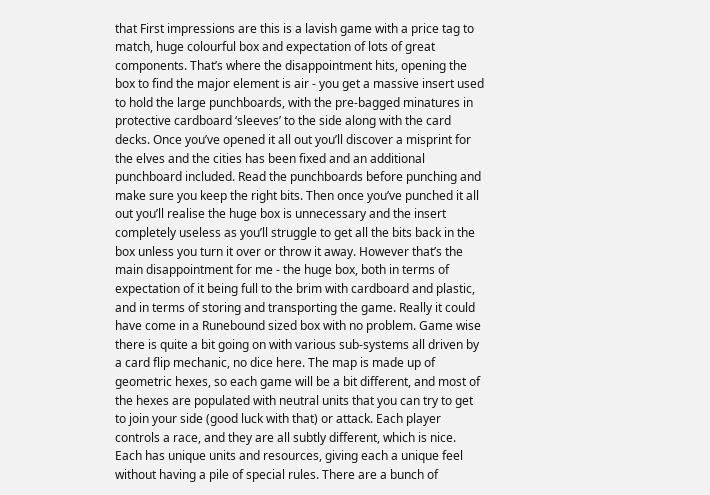that First impressions are this is a lavish game with a price tag to match, huge colourful box and expectation of lots of great components. That’s where the disappointment hits, opening the box to find the major element is air - you get a massive insert used to hold the large punchboards, with the pre-bagged minatures in protective cardboard ‘sleeves’ to the side along with the card decks. Once you’ve opened it all out you’ll discover a misprint for the elves and the cities has been fixed and an additional punchboard included. Read the punchboards before punching and make sure you keep the right bits. Then once you’ve punched it all out you’ll realise the huge box is unnecessary and the insert completely useless as you’ll struggle to get all the bits back in the box unless you turn it over or throw it away. However that’s the main disappointment for me - the huge box, both in terms of expectation of it being full to the brim with cardboard and plastic, and in terms of storing and transporting the game. Really it could have come in a Runebound sized box with no problem. Game wise there is quite a bit going on with various sub-systems all driven by a card flip mechanic, no dice here. The map is made up of geometric hexes, so each game will be a bit different, and most of the hexes are populated with neutral units that you can try to get to join your side (good luck with that) or attack. Each player controls a race, and they are all subtly different, which is nice. Each has unique units and resources, giving each a unique feel without having a pile of special rules. There are a bunch of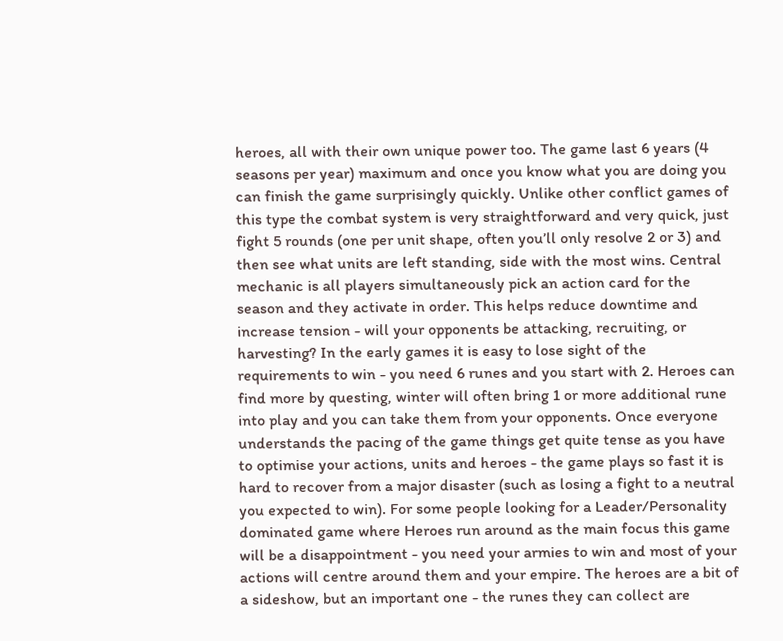heroes, all with their own unique power too. The game last 6 years (4 seasons per year) maximum and once you know what you are doing you can finish the game surprisingly quickly. Unlike other conflict games of this type the combat system is very straightforward and very quick, just fight 5 rounds (one per unit shape, often you’ll only resolve 2 or 3) and then see what units are left standing, side with the most wins. Central mechanic is all players simultaneously pick an action card for the season and they activate in order. This helps reduce downtime and increase tension - will your opponents be attacking, recruiting, or harvesting? In the early games it is easy to lose sight of the requirements to win - you need 6 runes and you start with 2. Heroes can find more by questing, winter will often bring 1 or more additional rune into play and you can take them from your opponents. Once everyone understands the pacing of the game things get quite tense as you have to optimise your actions, units and heroes - the game plays so fast it is hard to recover from a major disaster (such as losing a fight to a neutral you expected to win). For some people looking for a Leader/Personality dominated game where Heroes run around as the main focus this game will be a disappointment - you need your armies to win and most of your actions will centre around them and your empire. The heroes are a bit of a sideshow, but an important one - the runes they can collect are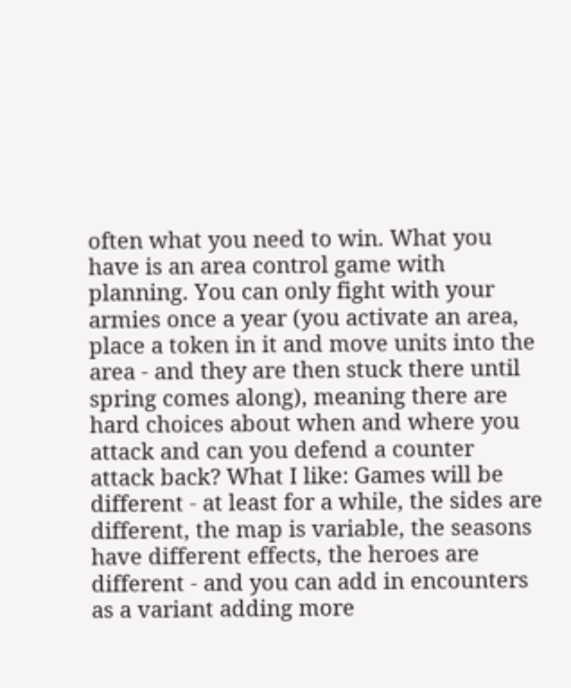often what you need to win. What you have is an area control game with planning. You can only fight with your armies once a year (you activate an area, place a token in it and move units into the area - and they are then stuck there until spring comes along), meaning there are hard choices about when and where you attack and can you defend a counter attack back? What I like: Games will be different - at least for a while, the sides are different, the map is variable, the seasons have different effects, the heroes are different - and you can add in encounters as a variant adding more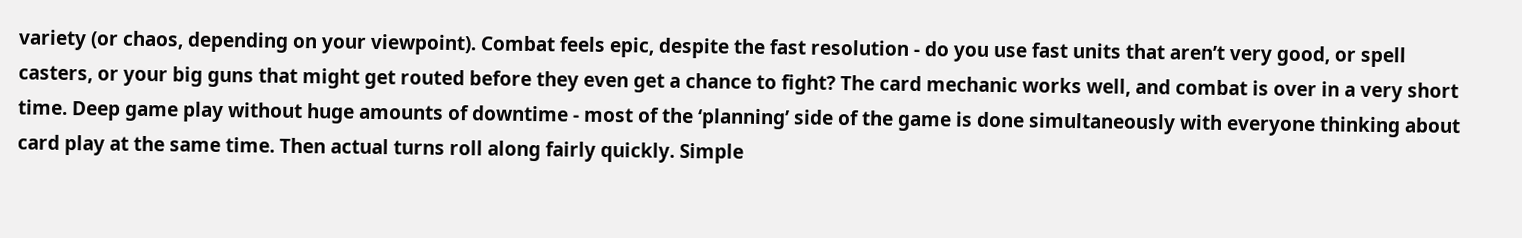variety (or chaos, depending on your viewpoint). Combat feels epic, despite the fast resolution - do you use fast units that aren’t very good, or spell casters, or your big guns that might get routed before they even get a chance to fight? The card mechanic works well, and combat is over in a very short time. Deep game play without huge amounts of downtime - most of the ‘planning’ side of the game is done simultaneously with everyone thinking about card play at the same time. Then actual turns roll along fairly quickly. Simple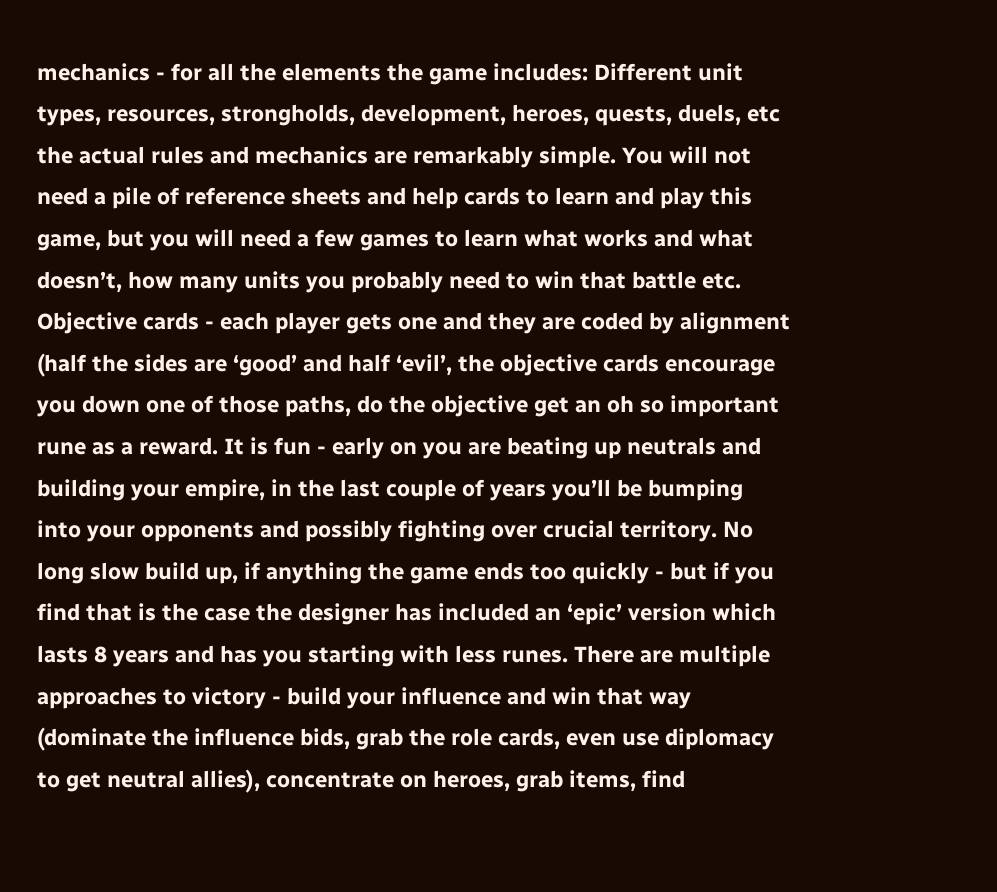mechanics - for all the elements the game includes: Different unit types, resources, strongholds, development, heroes, quests, duels, etc the actual rules and mechanics are remarkably simple. You will not need a pile of reference sheets and help cards to learn and play this game, but you will need a few games to learn what works and what doesn’t, how many units you probably need to win that battle etc. Objective cards - each player gets one and they are coded by alignment (half the sides are ‘good’ and half ‘evil’, the objective cards encourage you down one of those paths, do the objective get an oh so important rune as a reward. It is fun - early on you are beating up neutrals and building your empire, in the last couple of years you’ll be bumping into your opponents and possibly fighting over crucial territory. No long slow build up, if anything the game ends too quickly - but if you find that is the case the designer has included an ‘epic’ version which lasts 8 years and has you starting with less runes. There are multiple approaches to victory - build your influence and win that way (dominate the influence bids, grab the role cards, even use diplomacy to get neutral allies), concentrate on heroes, grab items, find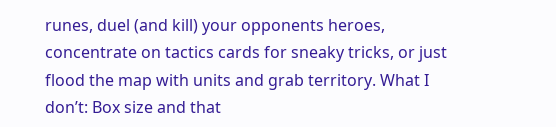runes, duel (and kill) your opponents heroes, concentrate on tactics cards for sneaky tricks, or just flood the map with units and grab territory. What I don’t: Box size and that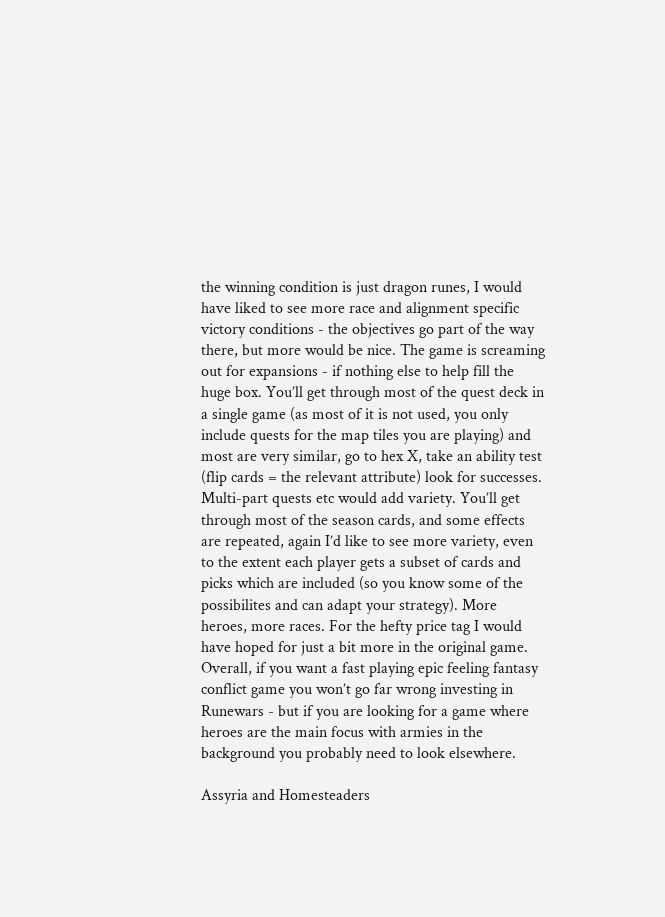the winning condition is just dragon runes, I would have liked to see more race and alignment specific victory conditions - the objectives go part of the way there, but more would be nice. The game is screaming out for expansions - if nothing else to help fill the huge box. You’ll get through most of the quest deck in a single game (as most of it is not used, you only include quests for the map tiles you are playing) and most are very similar, go to hex X, take an ability test (flip cards = the relevant attribute) look for successes. Multi-part quests etc would add variety. You’ll get through most of the season cards, and some effects are repeated, again I’d like to see more variety, even to the extent each player gets a subset of cards and picks which are included (so you know some of the possibilites and can adapt your strategy). More heroes, more races. For the hefty price tag I would have hoped for just a bit more in the original game. Overall, if you want a fast playing epic feeling fantasy conflict game you won’t go far wrong investing in Runewars - but if you are looking for a game where heroes are the main focus with armies in the background you probably need to look elsewhere.

Assyria and Homesteaders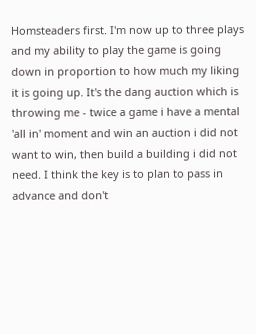Homsteaders first. I'm now up to three plays and my ability to play the game is going down in proportion to how much my liking it is going up. It's the dang auction which is throwing me - twice a game i have a mental 'all in' moment and win an auction i did not want to win, then build a building i did not need. I think the key is to plan to pass in advance and don't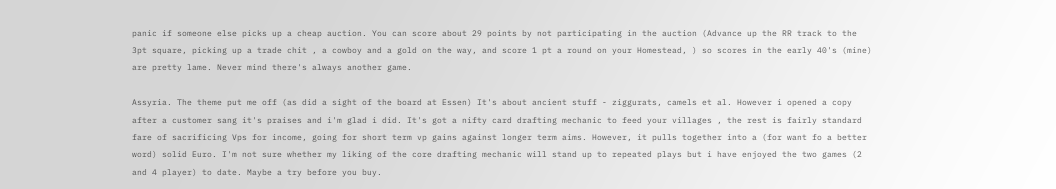panic if someone else picks up a cheap auction. You can score about 29 points by not participating in the auction (Advance up the RR track to the 3pt square, picking up a trade chit , a cowboy and a gold on the way, and score 1 pt a round on your Homestead, ) so scores in the early 40's (mine) are pretty lame. Never mind there's always another game.

Assyria. The theme put me off (as did a sight of the board at Essen) It's about ancient stuff - ziggurats, camels et al. However i opened a copy after a customer sang it's praises and i'm glad i did. It's got a nifty card drafting mechanic to feed your villages , the rest is fairly standard fare of sacrificing Vps for income, going for short term vp gains against longer term aims. However, it pulls together into a (for want fo a better word) solid Euro. I'm not sure whether my liking of the core drafting mechanic will stand up to repeated plays but i have enjoyed the two games (2 and 4 player) to date. Maybe a try before you buy.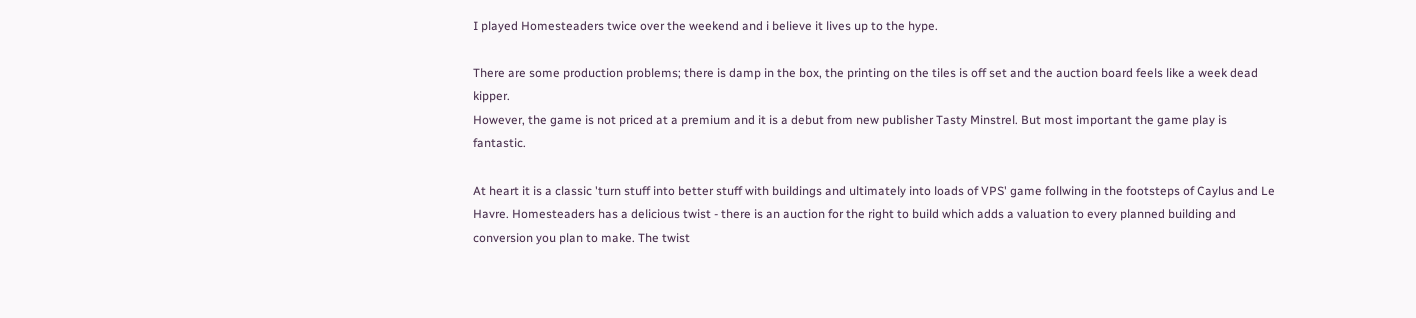I played Homesteaders twice over the weekend and i believe it lives up to the hype.

There are some production problems; there is damp in the box, the printing on the tiles is off set and the auction board feels like a week dead kipper.
However, the game is not priced at a premium and it is a debut from new publisher Tasty Minstrel. But most important the game play is fantastic.

At heart it is a classic 'turn stuff into better stuff with buildings and ultimately into loads of VPS' game follwing in the footsteps of Caylus and Le Havre. Homesteaders has a delicious twist - there is an auction for the right to build which adds a valuation to every planned building and conversion you plan to make. The twist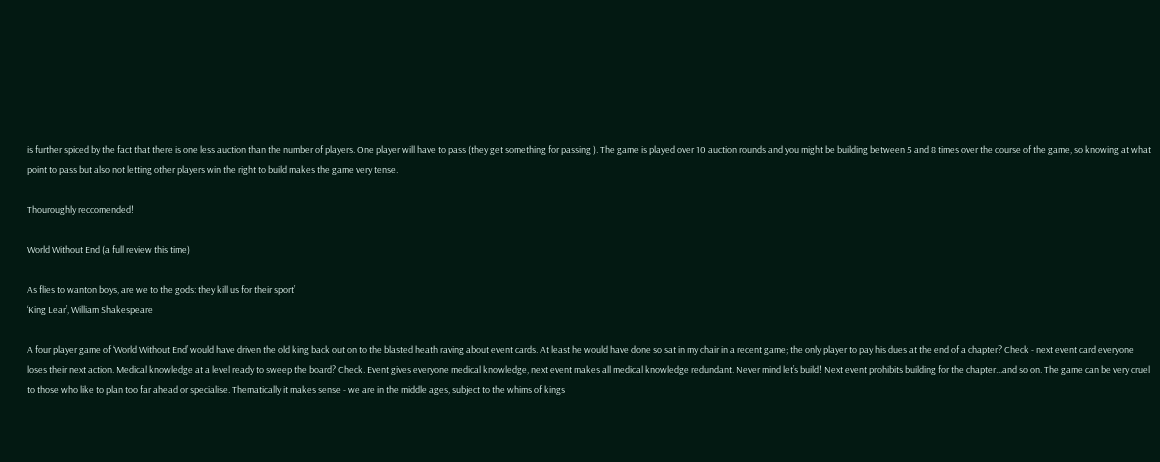is further spiced by the fact that there is one less auction than the number of players. One player will have to pass (they get something for passing ). The game is played over 10 auction rounds and you might be building between 5 and 8 times over the course of the game, so knowing at what point to pass but also not letting other players win the right to build makes the game very tense.

Thouroughly reccomended!

World Without End (a full review this time)

As flies to wanton boys, are we to the gods: they kill us for their sport’
‘King Lear’, William Shakespeare

A four player game of ‘World Without End’ would have driven the old king back out on to the blasted heath raving about event cards. At least he would have done so sat in my chair in a recent game; the only player to pay his dues at the end of a chapter? Check - next event card everyone loses their next action. Medical knowledge at a level ready to sweep the board? Check. Event gives everyone medical knowledge, next event makes all medical knowledge redundant. Never mind let’s build! Next event prohibits building for the chapter...and so on. The game can be very cruel to those who like to plan too far ahead or specialise. Thematically it makes sense - we are in the middle ages, subject to the whims of kings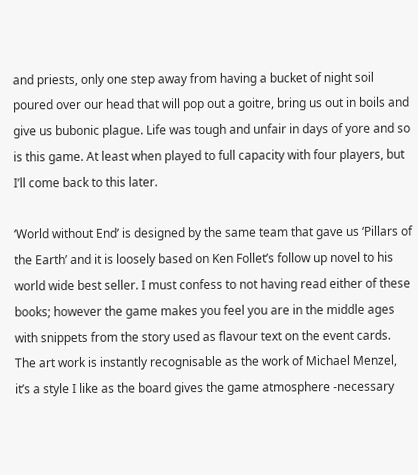and priests, only one step away from having a bucket of night soil poured over our head that will pop out a goitre, bring us out in boils and give us bubonic plague. Life was tough and unfair in days of yore and so is this game. At least when played to full capacity with four players, but I’ll come back to this later.

‘World without End’ is designed by the same team that gave us ‘Pillars of the Earth’ and it is loosely based on Ken Follet’s follow up novel to his world wide best seller. I must confess to not having read either of these books; however the game makes you feel you are in the middle ages with snippets from the story used as flavour text on the event cards. The art work is instantly recognisable as the work of Michael Menzel, it’s a style I like as the board gives the game atmosphere -necessary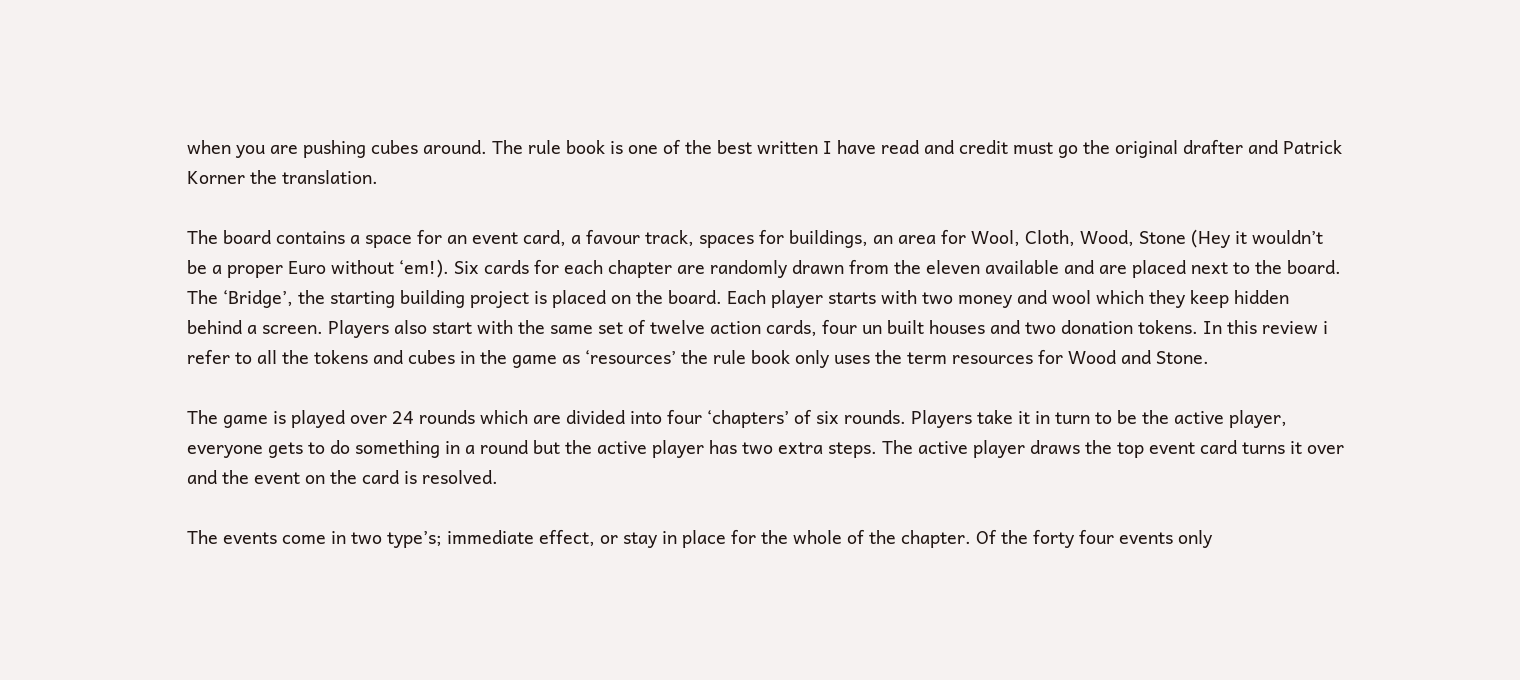when you are pushing cubes around. The rule book is one of the best written I have read and credit must go the original drafter and Patrick Korner the translation.

The board contains a space for an event card, a favour track, spaces for buildings, an area for Wool, Cloth, Wood, Stone (Hey it wouldn’t be a proper Euro without ‘em!). Six cards for each chapter are randomly drawn from the eleven available and are placed next to the board. The ‘Bridge’, the starting building project is placed on the board. Each player starts with two money and wool which they keep hidden behind a screen. Players also start with the same set of twelve action cards, four un built houses and two donation tokens. In this review i refer to all the tokens and cubes in the game as ‘resources’ the rule book only uses the term resources for Wood and Stone.

The game is played over 24 rounds which are divided into four ‘chapters’ of six rounds. Players take it in turn to be the active player, everyone gets to do something in a round but the active player has two extra steps. The active player draws the top event card turns it over and the event on the card is resolved.

The events come in two type’s; immediate effect, or stay in place for the whole of the chapter. Of the forty four events only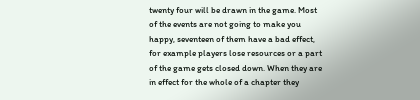twenty four will be drawn in the game. Most of the events are not going to make you happy, seventeen of them have a bad effect, for example players lose resources or a part of the game gets closed down. When they are in effect for the whole of a chapter they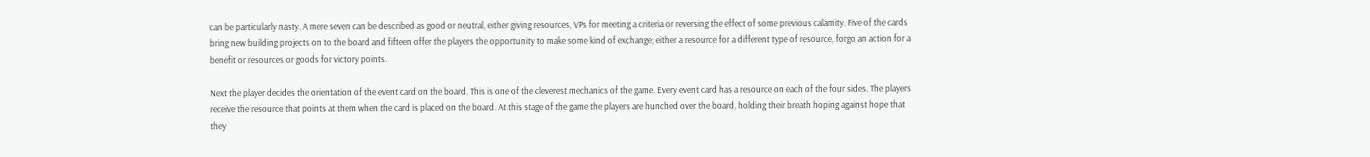can be particularly nasty. A mere seven can be described as good or neutral, either giving resources, VPs for meeting a criteria or reversing the effect of some previous calamity. Five of the cards bring new building projects on to the board and fifteen offer the players the opportunity to make some kind of exchange; either a resource for a different type of resource, forgo an action for a benefit or resources or goods for victory points.

Next the player decides the orientation of the event card on the board. This is one of the cleverest mechanics of the game. Every event card has a resource on each of the four sides. The players receive the resource that points at them when the card is placed on the board. At this stage of the game the players are hunched over the board, holding their breath hoping against hope that they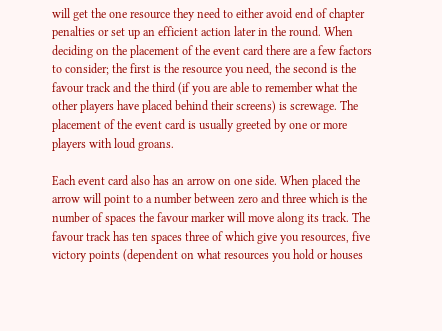will get the one resource they need to either avoid end of chapter penalties or set up an efficient action later in the round. When deciding on the placement of the event card there are a few factors to consider; the first is the resource you need, the second is the favour track and the third (if you are able to remember what the other players have placed behind their screens) is screwage. The placement of the event card is usually greeted by one or more players with loud groans.

Each event card also has an arrow on one side. When placed the arrow will point to a number between zero and three which is the number of spaces the favour marker will move along its track. The favour track has ten spaces three of which give you resources, five victory points (dependent on what resources you hold or houses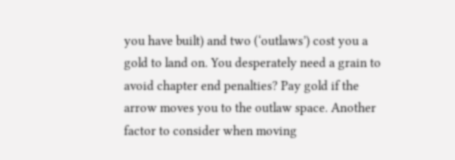you have built) and two (‘outlaws’) cost you a gold to land on. You desperately need a grain to avoid chapter end penalties? Pay gold if the arrow moves you to the outlaw space. Another factor to consider when moving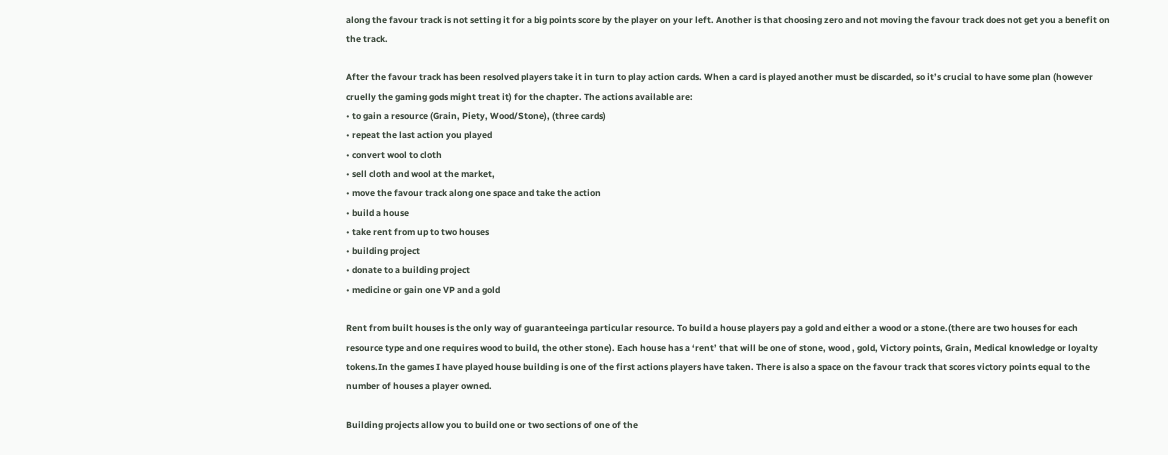along the favour track is not setting it for a big points score by the player on your left. Another is that choosing zero and not moving the favour track does not get you a benefit on the track.

After the favour track has been resolved players take it in turn to play action cards. When a card is played another must be discarded, so it’s crucial to have some plan (however cruelly the gaming gods might treat it) for the chapter. The actions available are:
• to gain a resource (Grain, Piety, Wood/Stone), (three cards)
• repeat the last action you played
• convert wool to cloth
• sell cloth and wool at the market,
• move the favour track along one space and take the action
• build a house
• take rent from up to two houses
• building project
• donate to a building project
• medicine or gain one VP and a gold

Rent from built houses is the only way of guaranteeinga particular resource. To build a house players pay a gold and either a wood or a stone.(there are two houses for each resource type and one requires wood to build, the other stone). Each house has a ‘rent’ that will be one of stone, wood , gold, Victory points, Grain, Medical knowledge or loyalty tokens.In the games I have played house building is one of the first actions players have taken. There is also a space on the favour track that scores victory points equal to the number of houses a player owned.

Building projects allow you to build one or two sections of one of the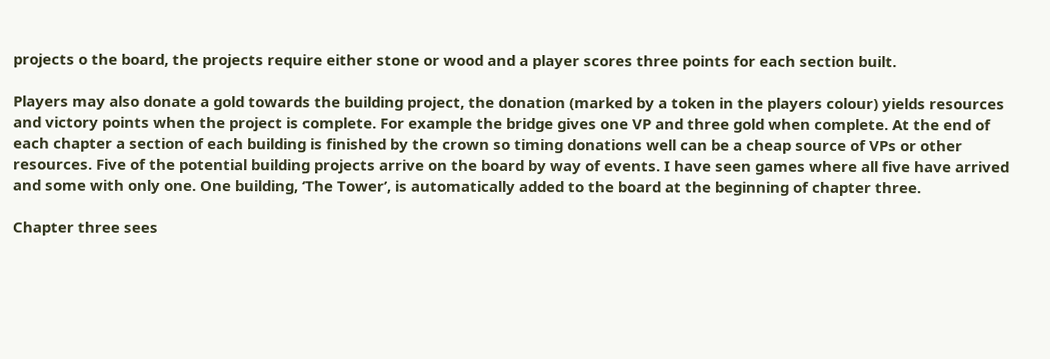projects o the board, the projects require either stone or wood and a player scores three points for each section built.

Players may also donate a gold towards the building project, the donation (marked by a token in the players colour) yields resources and victory points when the project is complete. For example the bridge gives one VP and three gold when complete. At the end of each chapter a section of each building is finished by the crown so timing donations well can be a cheap source of VPs or other resources. Five of the potential building projects arrive on the board by way of events. I have seen games where all five have arrived and some with only one. One building, ‘The Tower’, is automatically added to the board at the beginning of chapter three.

Chapter three sees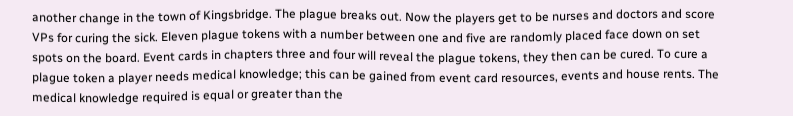another change in the town of Kingsbridge. The plague breaks out. Now the players get to be nurses and doctors and score VPs for curing the sick. Eleven plague tokens with a number between one and five are randomly placed face down on set spots on the board. Event cards in chapters three and four will reveal the plague tokens, they then can be cured. To cure a plague token a player needs medical knowledge; this can be gained from event card resources, events and house rents. The medical knowledge required is equal or greater than the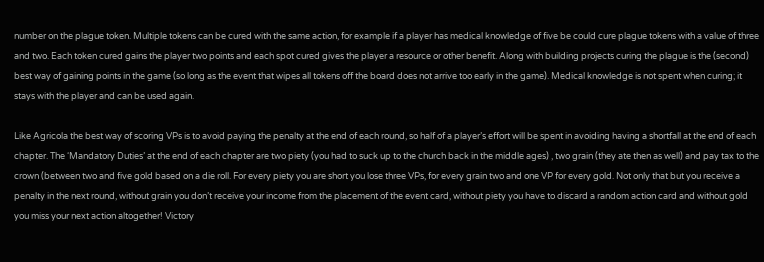number on the plague token. Multiple tokens can be cured with the same action, for example if a player has medical knowledge of five be could cure plague tokens with a value of three and two. Each token cured gains the player two points and each spot cured gives the player a resource or other benefit. Along with building projects curing the plague is the (second) best way of gaining points in the game (so long as the event that wipes all tokens off the board does not arrive too early in the game). Medical knowledge is not spent when curing; it stays with the player and can be used again.

Like Agricola the best way of scoring VPs is to avoid paying the penalty at the end of each round, so half of a player’s effort will be spent in avoiding having a shortfall at the end of each chapter. The ‘Mandatory Duties’ at the end of each chapter are two piety (you had to suck up to the church back in the middle ages) , two grain (they ate then as well) and pay tax to the crown (between two and five gold based on a die roll. For every piety you are short you lose three VPs, for every grain two and one VP for every gold. Not only that but you receive a penalty in the next round, without grain you don’t receive your income from the placement of the event card, without piety you have to discard a random action card and without gold you miss your next action altogether! Victory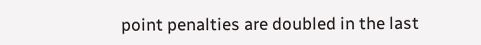point penalties are doubled in the last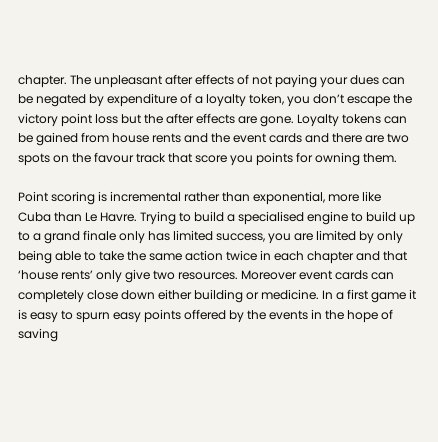chapter. The unpleasant after effects of not paying your dues can be negated by expenditure of a loyalty token, you don’t escape the victory point loss but the after effects are gone. Loyalty tokens can be gained from house rents and the event cards and there are two spots on the favour track that score you points for owning them.

Point scoring is incremental rather than exponential, more like Cuba than Le Havre. Trying to build a specialised engine to build up to a grand finale only has limited success, you are limited by only being able to take the same action twice in each chapter and that ‘house rents’ only give two resources. Moreover event cards can completely close down either building or medicine. In a first game it is easy to spurn easy points offered by the events in the hope of saving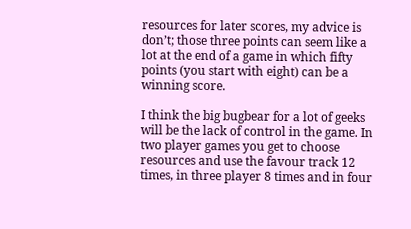resources for later scores, my advice is don’t; those three points can seem like a lot at the end of a game in which fifty points (you start with eight) can be a winning score.

I think the big bugbear for a lot of geeks will be the lack of control in the game. In two player games you get to choose resources and use the favour track 12 times, in three player 8 times and in four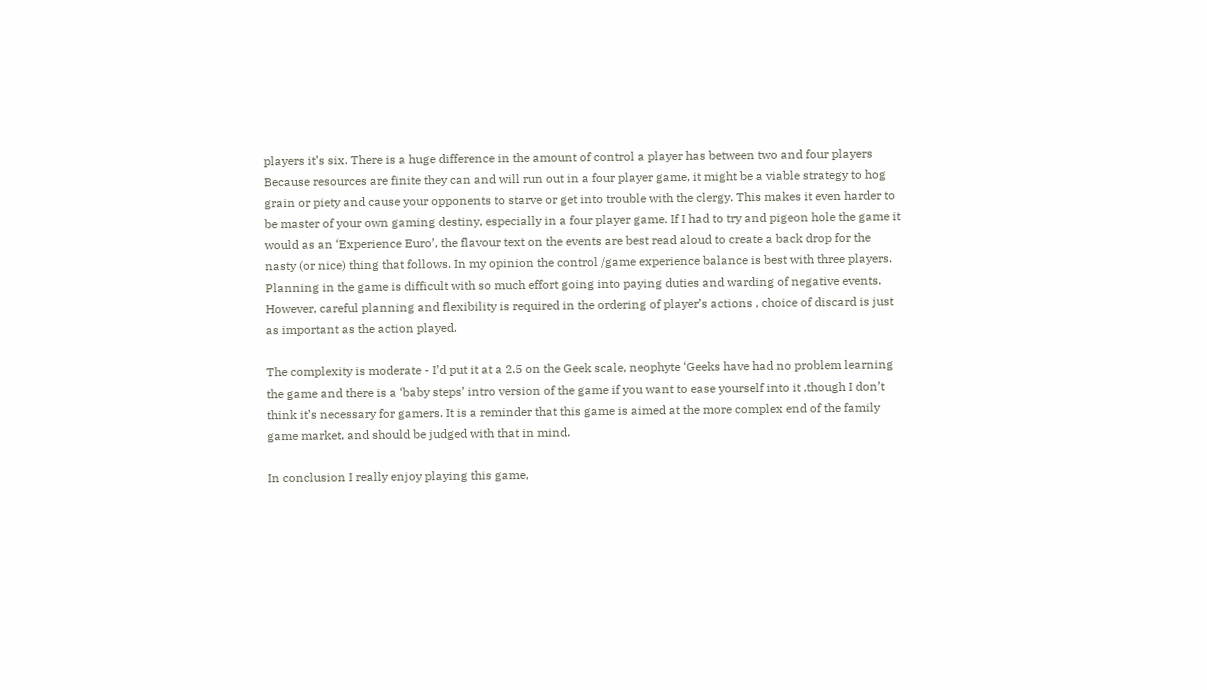players it’s six. There is a huge difference in the amount of control a player has between two and four players Because resources are finite they can and will run out in a four player game, it might be a viable strategy to hog grain or piety and cause your opponents to starve or get into trouble with the clergy. This makes it even harder to be master of your own gaming destiny, especially in a four player game. If I had to try and pigeon hole the game it would as an ‘Experience Euro’, the flavour text on the events are best read aloud to create a back drop for the nasty (or nice) thing that follows. In my opinion the control /game experience balance is best with three players. Planning in the game is difficult with so much effort going into paying duties and warding of negative events. However, careful planning and flexibility is required in the ordering of player’s actions , choice of discard is just as important as the action played.

The complexity is moderate - I’d put it at a 2.5 on the Geek scale, neophyte ‘Geeks have had no problem learning the game and there is a ‘baby steps’ intro version of the game if you want to ease yourself into it ,though I don’t think it’s necessary for gamers. It is a reminder that this game is aimed at the more complex end of the family game market, and should be judged with that in mind.

In conclusion I really enjoy playing this game,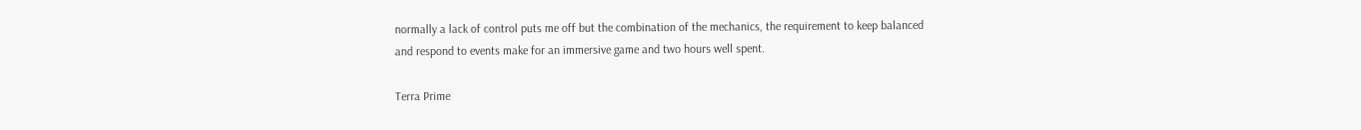normally a lack of control puts me off but the combination of the mechanics, the requirement to keep balanced and respond to events make for an immersive game and two hours well spent.

Terra Prime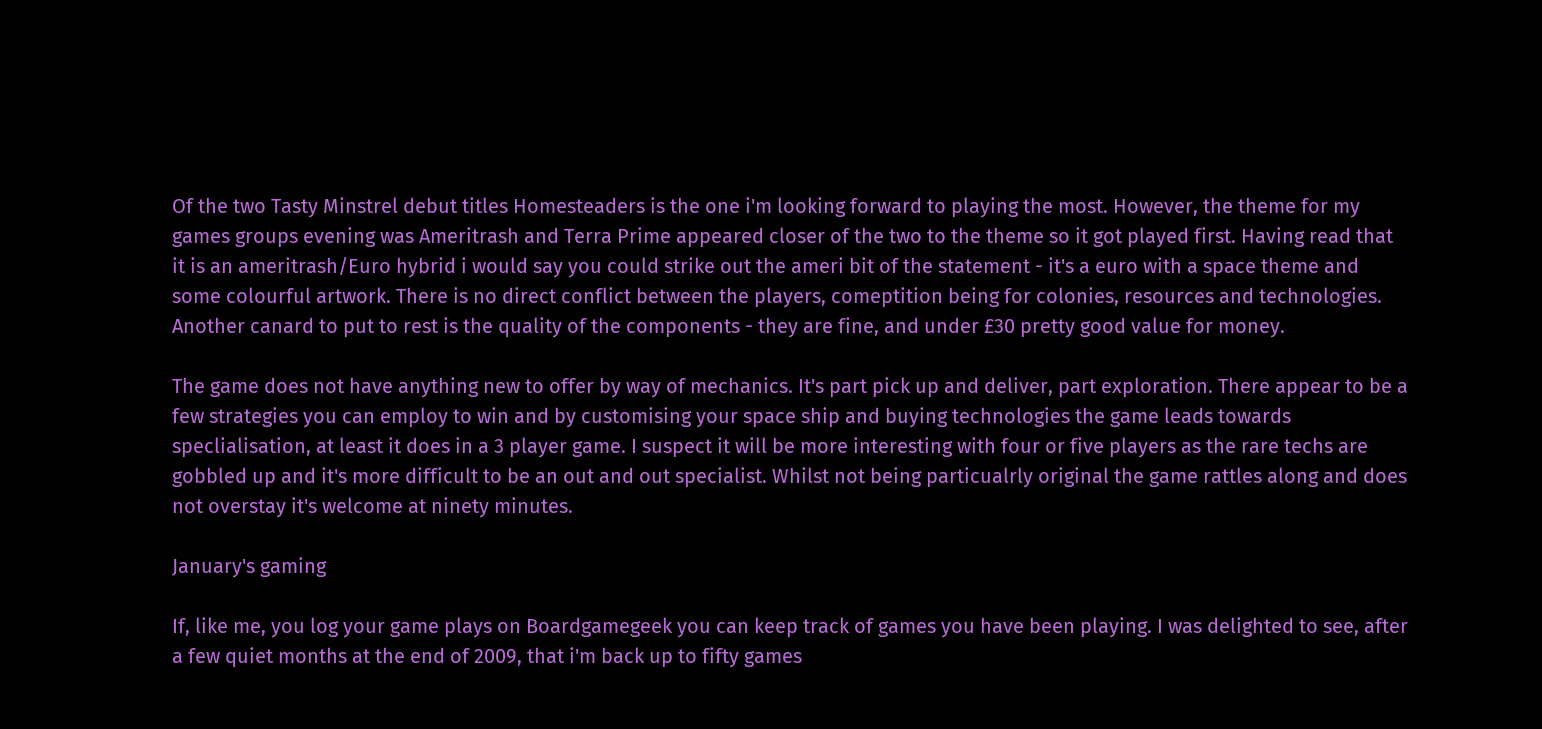Of the two Tasty Minstrel debut titles Homesteaders is the one i'm looking forward to playing the most. However, the theme for my games groups evening was Ameritrash and Terra Prime appeared closer of the two to the theme so it got played first. Having read that it is an ameritrash/Euro hybrid i would say you could strike out the ameri bit of the statement - it's a euro with a space theme and some colourful artwork. There is no direct conflict between the players, comeptition being for colonies, resources and technologies. Another canard to put to rest is the quality of the components - they are fine, and under £30 pretty good value for money.

The game does not have anything new to offer by way of mechanics. It's part pick up and deliver, part exploration. There appear to be a few strategies you can employ to win and by customising your space ship and buying technologies the game leads towards speclialisation, at least it does in a 3 player game. I suspect it will be more interesting with four or five players as the rare techs are gobbled up and it's more difficult to be an out and out specialist. Whilst not being particualrly original the game rattles along and does not overstay it's welcome at ninety minutes.

January's gaming

If, like me, you log your game plays on Boardgamegeek you can keep track of games you have been playing. I was delighted to see, after a few quiet months at the end of 2009, that i'm back up to fifty games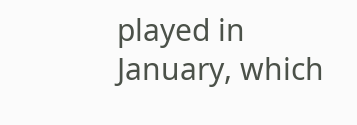played in January, which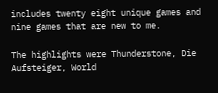includes twenty eight unique games and nine games that are new to me.

The highlights were Thunderstone, Die Aufsteiger, World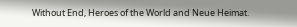Without End, Heroes of the World and Neue Heimat.